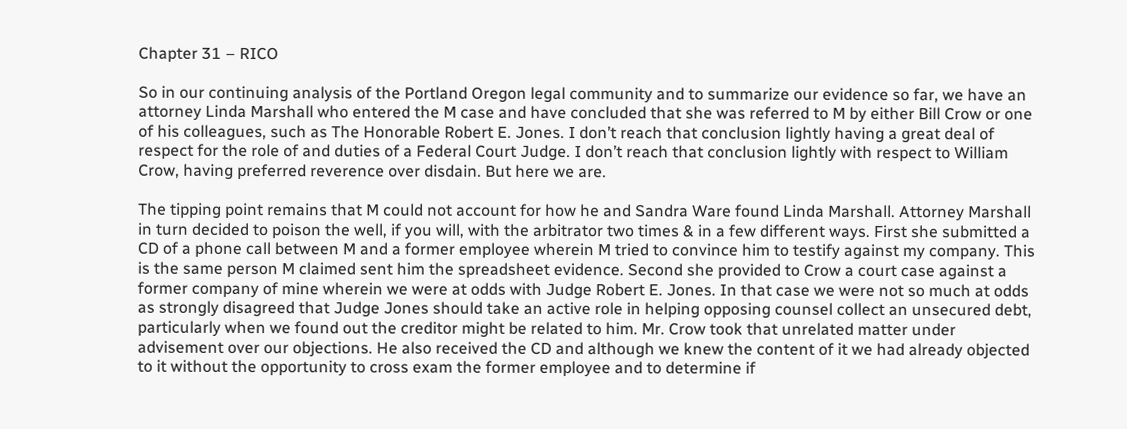Chapter 31 – RICO

So in our continuing analysis of the Portland Oregon legal community and to summarize our evidence so far, we have an attorney Linda Marshall who entered the M case and have concluded that she was referred to M by either Bill Crow or one of his colleagues, such as The Honorable Robert E. Jones. I don’t reach that conclusion lightly having a great deal of respect for the role of and duties of a Federal Court Judge. I don’t reach that conclusion lightly with respect to William Crow, having preferred reverence over disdain. But here we are.

The tipping point remains that M could not account for how he and Sandra Ware found Linda Marshall. Attorney Marshall in turn decided to poison the well, if you will, with the arbitrator two times & in a few different ways. First she submitted a CD of a phone call between M and a former employee wherein M tried to convince him to testify against my company. This is the same person M claimed sent him the spreadsheet evidence. Second she provided to Crow a court case against a former company of mine wherein we were at odds with Judge Robert E. Jones. In that case we were not so much at odds as strongly disagreed that Judge Jones should take an active role in helping opposing counsel collect an unsecured debt, particularly when we found out the creditor might be related to him. Mr. Crow took that unrelated matter under advisement over our objections. He also received the CD and although we knew the content of it we had already objected to it without the opportunity to cross exam the former employee and to determine if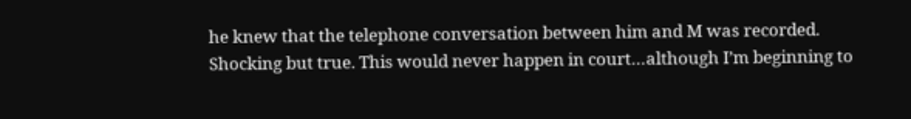he knew that the telephone conversation between him and M was recorded. Shocking but true. This would never happen in court…although I’m beginning to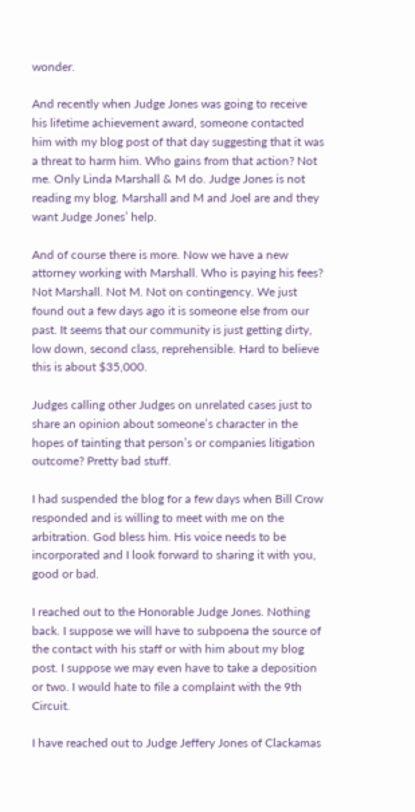wonder.

And recently when Judge Jones was going to receive his lifetime achievement award, someone contacted him with my blog post of that day suggesting that it was a threat to harm him. Who gains from that action? Not me. Only Linda Marshall & M do. Judge Jones is not reading my blog. Marshall and M and Joel are and they want Judge Jones’ help.

And of course there is more. Now we have a new attorney working with Marshall. Who is paying his fees? Not Marshall. Not M. Not on contingency. We just found out a few days ago it is someone else from our past. It seems that our community is just getting dirty, low down, second class, reprehensible. Hard to believe this is about $35,000.

Judges calling other Judges on unrelated cases just to share an opinion about someone’s character in the hopes of tainting that person’s or companies litigation outcome? Pretty bad stuff.

I had suspended the blog for a few days when Bill Crow responded and is willing to meet with me on the arbitration. God bless him. His voice needs to be incorporated and I look forward to sharing it with you, good or bad.

I reached out to the Honorable Judge Jones. Nothing back. I suppose we will have to subpoena the source of the contact with his staff or with him about my blog post. I suppose we may even have to take a deposition or two. I would hate to file a complaint with the 9th Circuit.

I have reached out to Judge Jeffery Jones of Clackamas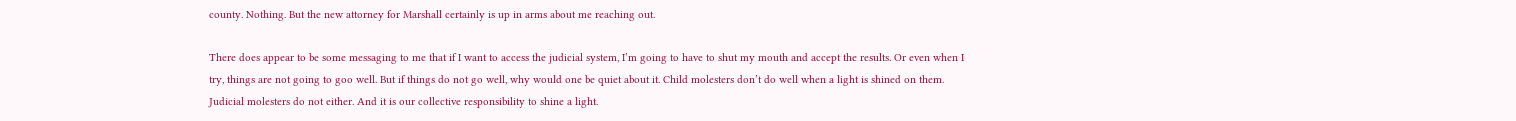county. Nothing. But the new attorney for Marshall certainly is up in arms about me reaching out.

There does appear to be some messaging to me that if I want to access the judicial system, I’m going to have to shut my mouth and accept the results. Or even when I try, things are not going to goo well. But if things do not go well, why would one be quiet about it. Child molesters don’t do well when a light is shined on them. Judicial molesters do not either. And it is our collective responsibility to shine a light.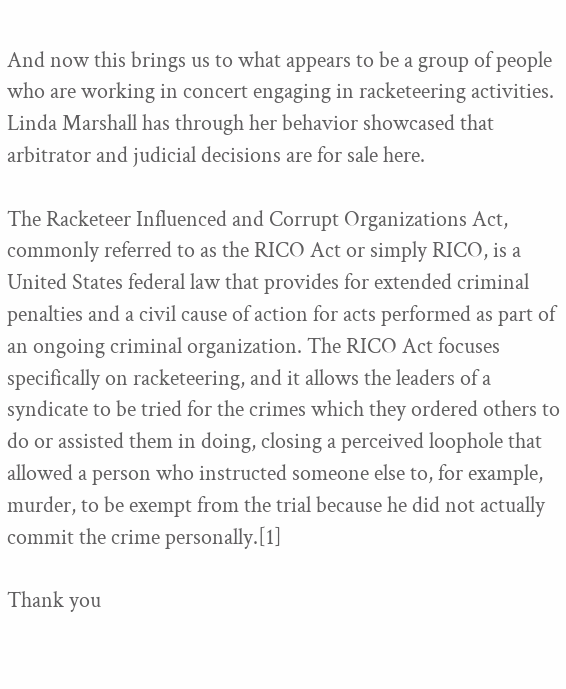And now this brings us to what appears to be a group of people who are working in concert engaging in racketeering activities. Linda Marshall has through her behavior showcased that arbitrator and judicial decisions are for sale here.

The Racketeer Influenced and Corrupt Organizations Act, commonly referred to as the RICO Act or simply RICO, is a United States federal law that provides for extended criminal penalties and a civil cause of action for acts performed as part of an ongoing criminal organization. The RICO Act focuses specifically on racketeering, and it allows the leaders of a syndicate to be tried for the crimes which they ordered others to do or assisted them in doing, closing a perceived loophole that allowed a person who instructed someone else to, for example, murder, to be exempt from the trial because he did not actually commit the crime personally.[1]

Thank you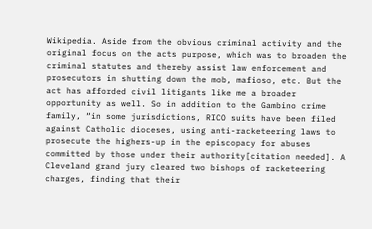Wikipedia. Aside from the obvious criminal activity and the original focus on the acts purpose, which was to broaden the criminal statutes and thereby assist law enforcement and prosecutors in shutting down the mob, mafioso, etc. But the act has afforded civil litigants like me a broader opportunity as well. So in addition to the Gambino crime family, “in some jurisdictions, RICO suits have been filed against Catholic dioceses, using anti-racketeering laws to prosecute the highers-up in the episcopacy for abuses committed by those under their authority[citation needed]. A Cleveland grand jury cleared two bishops of racketeering charges, finding that their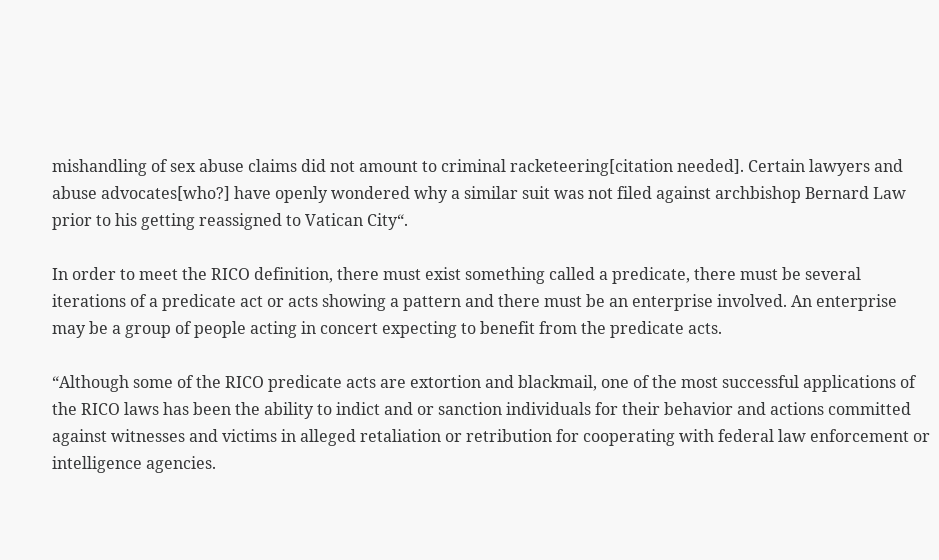mishandling of sex abuse claims did not amount to criminal racketeering[citation needed]. Certain lawyers and abuse advocates[who?] have openly wondered why a similar suit was not filed against archbishop Bernard Law prior to his getting reassigned to Vatican City“.

In order to meet the RICO definition, there must exist something called a predicate, there must be several iterations of a predicate act or acts showing a pattern and there must be an enterprise involved. An enterprise may be a group of people acting in concert expecting to benefit from the predicate acts.

“Although some of the RICO predicate acts are extortion and blackmail, one of the most successful applications of the RICO laws has been the ability to indict and or sanction individuals for their behavior and actions committed against witnesses and victims in alleged retaliation or retribution for cooperating with federal law enforcement or intelligence agencies.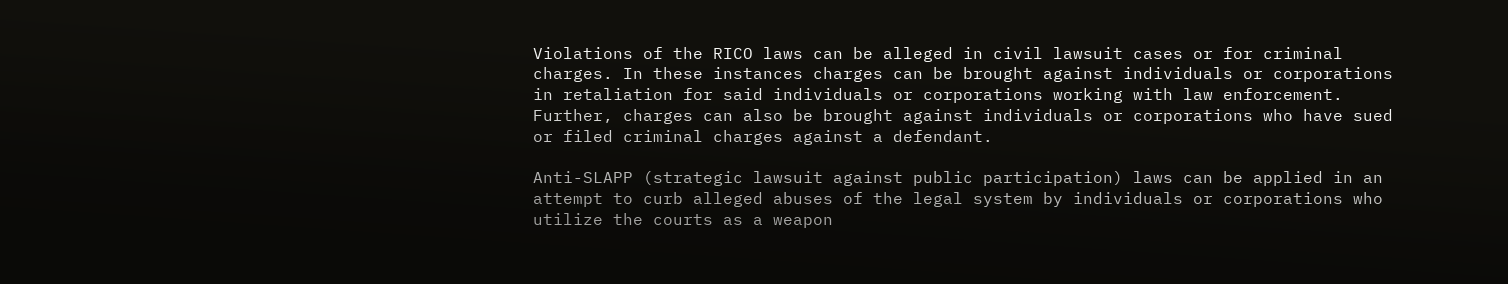Violations of the RICO laws can be alleged in civil lawsuit cases or for criminal charges. In these instances charges can be brought against individuals or corporations in retaliation for said individuals or corporations working with law enforcement. Further, charges can also be brought against individuals or corporations who have sued or filed criminal charges against a defendant.

Anti-SLAPP (strategic lawsuit against public participation) laws can be applied in an attempt to curb alleged abuses of the legal system by individuals or corporations who utilize the courts as a weapon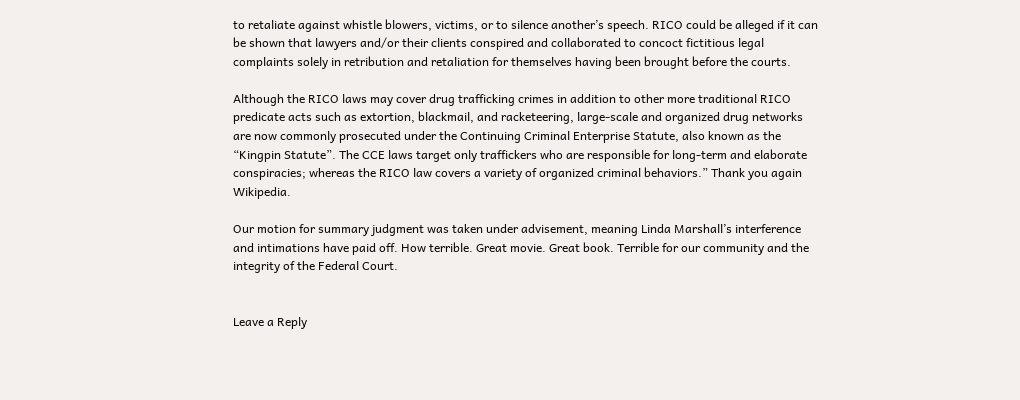to retaliate against whistle blowers, victims, or to silence another’s speech. RICO could be alleged if it can be shown that lawyers and/or their clients conspired and collaborated to concoct fictitious legal complaints solely in retribution and retaliation for themselves having been brought before the courts.

Although the RICO laws may cover drug trafficking crimes in addition to other more traditional RICO predicate acts such as extortion, blackmail, and racketeering, large-scale and organized drug networks are now commonly prosecuted under the Continuing Criminal Enterprise Statute, also known as the “Kingpin Statute”. The CCE laws target only traffickers who are responsible for long-term and elaborate conspiracies; whereas the RICO law covers a variety of organized criminal behaviors.” Thank you again Wikipedia.

Our motion for summary judgment was taken under advisement, meaning Linda Marshall’s interference and intimations have paid off. How terrible. Great movie. Great book. Terrible for our community and the integrity of the Federal Court.


Leave a Reply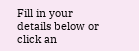Fill in your details below or click an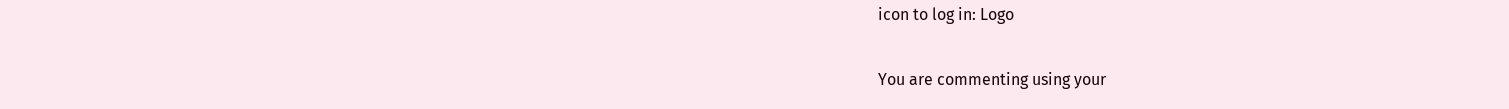icon to log in: Logo

You are commenting using your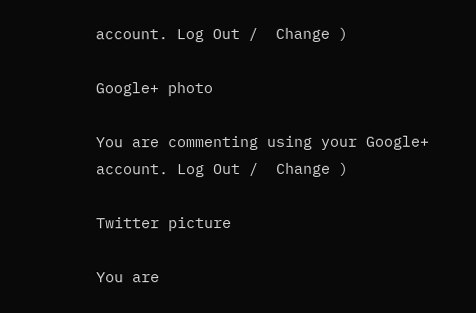account. Log Out /  Change )

Google+ photo

You are commenting using your Google+ account. Log Out /  Change )

Twitter picture

You are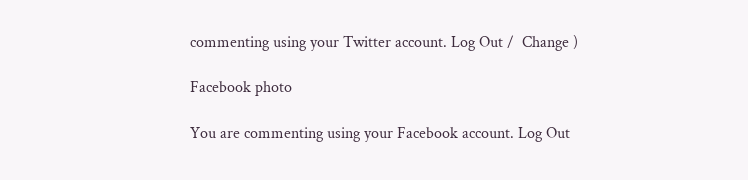commenting using your Twitter account. Log Out /  Change )

Facebook photo

You are commenting using your Facebook account. Log Out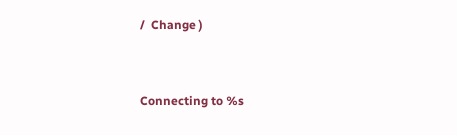/  Change )


Connecting to %s